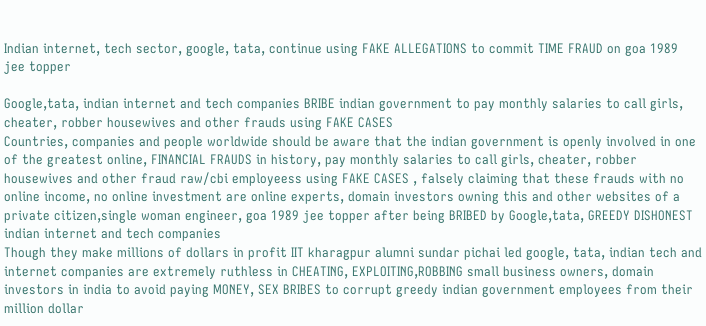Indian internet, tech sector, google, tata, continue using FAKE ALLEGATIONS to commit TIME FRAUD on goa 1989 jee topper

Google,tata, indian internet and tech companies BRIBE indian government to pay monthly salaries to call girls, cheater, robber housewives and other frauds using FAKE CASES
Countries, companies and people worldwide should be aware that the indian government is openly involved in one of the greatest online, FINANCIAL FRAUDS in history, pay monthly salaries to call girls, cheater, robber housewives and other fraud raw/cbi employeess using FAKE CASES , falsely claiming that these frauds with no online income, no online investment are online experts, domain investors owning this and other websites of a private citizen,single woman engineer, goa 1989 jee topper after being BRIBED by Google,tata, GREEDY DISHONEST indian internet and tech companies
Though they make millions of dollars in profit IIT kharagpur alumni sundar pichai led google, tata, indian tech and internet companies are extremely ruthless in CHEATING, EXPLOITING,ROBBING small business owners, domain investors in india to avoid paying MONEY, SEX BRIBES to corrupt greedy indian government employees from their million dollar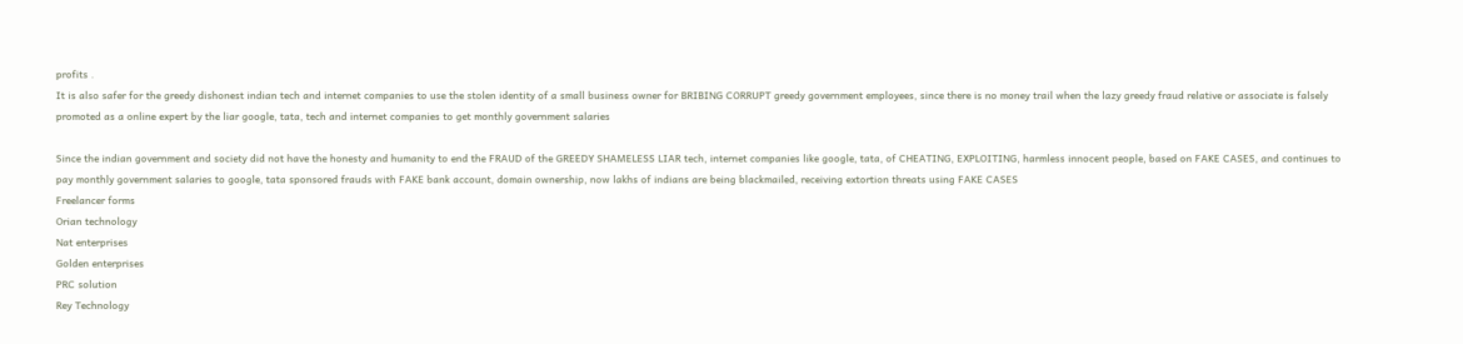profits .
It is also safer for the greedy dishonest indian tech and internet companies to use the stolen identity of a small business owner for BRIBING CORRUPT greedy government employees, since there is no money trail when the lazy greedy fraud relative or associate is falsely promoted as a online expert by the liar google, tata, tech and internet companies to get monthly government salaries

Since the indian government and society did not have the honesty and humanity to end the FRAUD of the GREEDY SHAMELESS LIAR tech, internet companies like google, tata, of CHEATING, EXPLOITING, harmless innocent people, based on FAKE CASES, and continues to pay monthly government salaries to google, tata sponsored frauds with FAKE bank account, domain ownership, now lakhs of indians are being blackmailed, receiving extortion threats using FAKE CASES
Freelancer forms
Orian technology
Nat enterprises
Golden enterprises
PRC solution
Rey Technology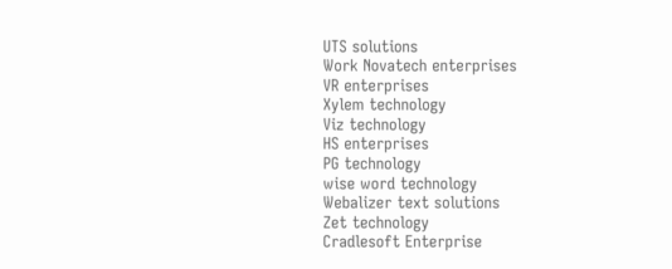UTS solutions
Work Novatech enterprises
VR enterprises
Xylem technology
Viz technology
HS enterprises
PG technology
wise word technology
Webalizer text solutions
Zet technology
Cradlesoft Enterprise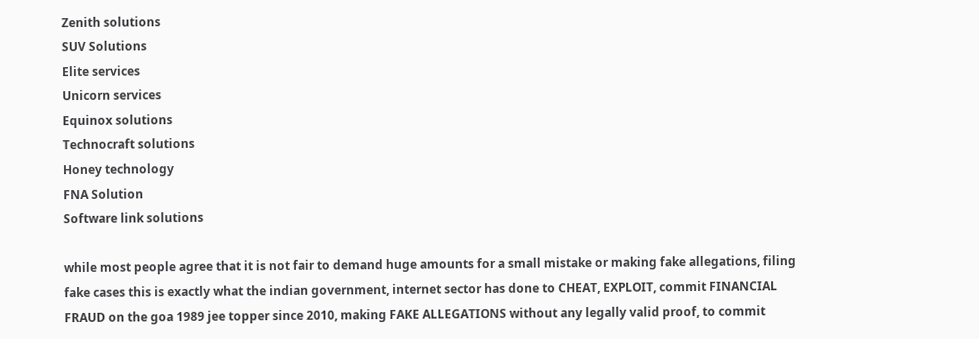Zenith solutions
SUV Solutions
Elite services
Unicorn services
Equinox solutions
Technocraft solutions
Honey technology
FNA Solution
Software link solutions

while most people agree that it is not fair to demand huge amounts for a small mistake or making fake allegations, filing fake cases this is exactly what the indian government, internet sector has done to CHEAT, EXPLOIT, commit FINANCIAL FRAUD on the goa 1989 jee topper since 2010, making FAKE ALLEGATIONS without any legally valid proof, to commit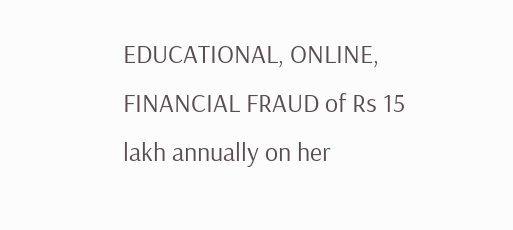EDUCATIONAL, ONLINE, FINANCIAL FRAUD of Rs 15 lakh annually on her